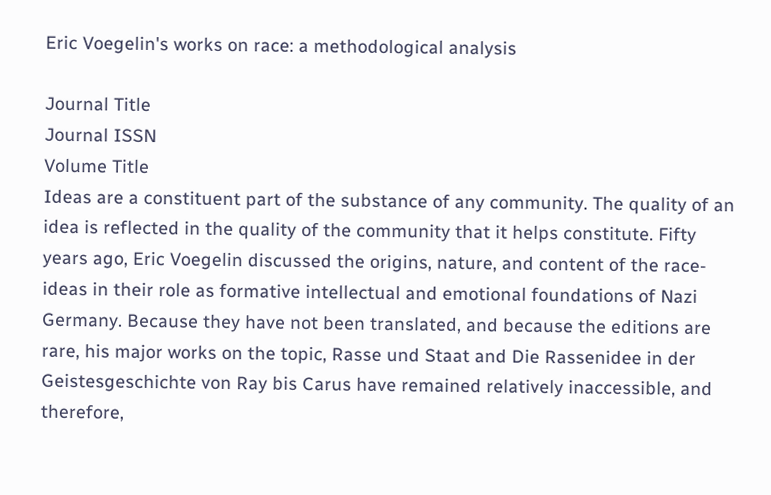Eric Voegelin's works on race: a methodological analysis

Journal Title
Journal ISSN
Volume Title
Ideas are a constituent part of the substance of any community. The quality of an idea is reflected in the quality of the community that it helps constitute. Fifty years ago, Eric Voegelin discussed the origins, nature, and content of the race-ideas in their role as formative intellectual and emotional foundations of Nazi Germany. Because they have not been translated, and because the editions are rare, his major works on the topic, Rasse und Staat and Die Rassenidee in der Geistesgeschichte von Ray bis Carus have remained relatively inaccessible, and therefore,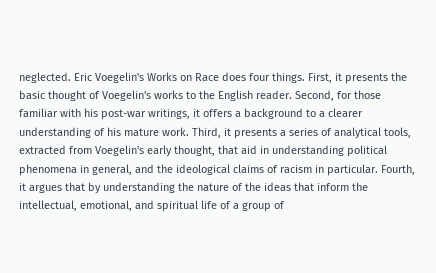neglected. Eric Voegelin's Works on Race does four things. First, it presents the basic thought of Voegelin's works to the English reader. Second, for those familiar with his post-war writings, it offers a background to a clearer understanding of his mature work. Third, it presents a series of analytical tools, extracted from Voegelin's early thought, that aid in understanding political phenomena in general, and the ideological claims of racism in particular. Fourth, it argues that by understanding the nature of the ideas that inform the intellectual, emotional, and spiritual life of a group of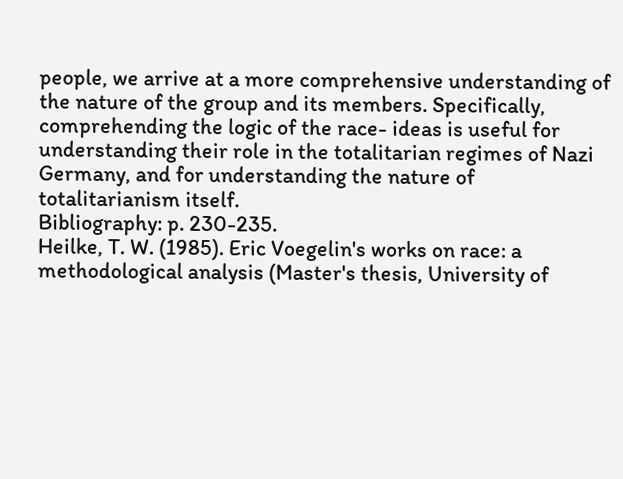people, we arrive at a more comprehensive understanding of the nature of the group and its members. Specifically, comprehending the logic of the race- ideas is useful for understanding their role in the totalitarian regimes of Nazi Germany, and for understanding the nature of totalitarianism itself.
Bibliography: p. 230-235.
Heilke, T. W. (1985). Eric Voegelin's works on race: a methodological analysis (Master's thesis, University of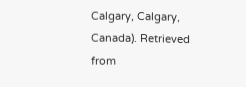Calgary, Calgary, Canada). Retrieved from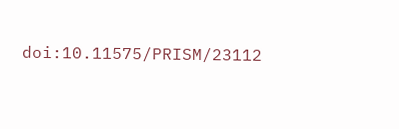doi:10.11575/PRISM/23112